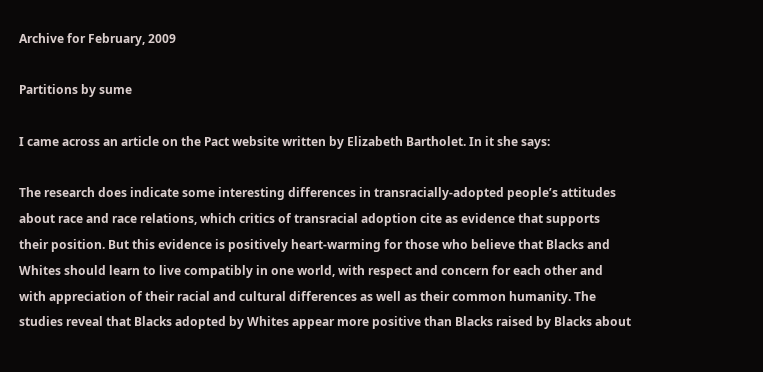Archive for February, 2009

Partitions by sume

I came across an article on the Pact website written by Elizabeth Bartholet. In it she says:

The research does indicate some interesting differences in transracially-adopted people’s attitudes about race and race relations, which critics of transracial adoption cite as evidence that supports their position. But this evidence is positively heart-warming for those who believe that Blacks and Whites should learn to live compatibly in one world, with respect and concern for each other and with appreciation of their racial and cultural differences as well as their common humanity. The studies reveal that Blacks adopted by Whites appear more positive than Blacks raised by Blacks about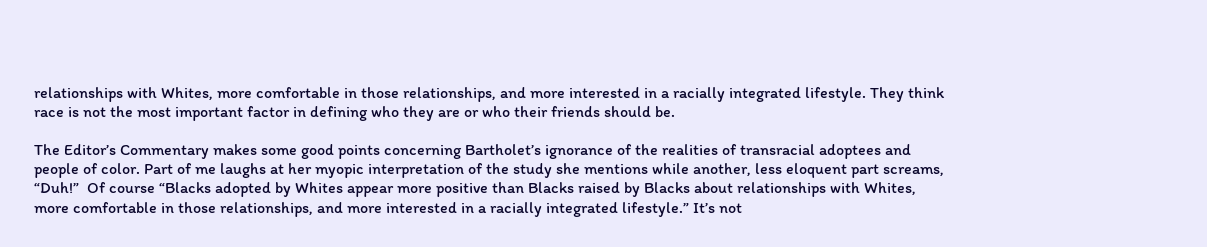relationships with Whites, more comfortable in those relationships, and more interested in a racially integrated lifestyle. They think race is not the most important factor in defining who they are or who their friends should be.

The Editor’s Commentary makes some good points concerning Bartholet’s ignorance of the realities of transracial adoptees and people of color. Part of me laughs at her myopic interpretation of the study she mentions while another, less eloquent part screams, “Duh!”  Of course “Blacks adopted by Whites appear more positive than Blacks raised by Blacks about relationships with Whites, more comfortable in those relationships, and more interested in a racially integrated lifestyle.” It’s not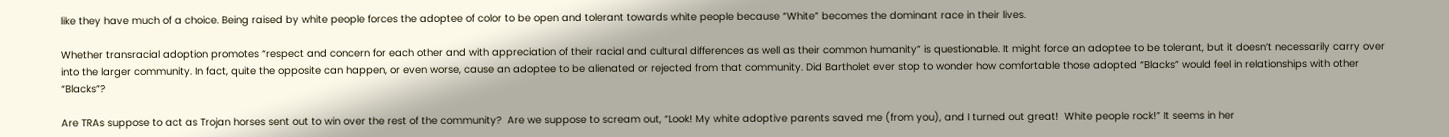like they have much of a choice. Being raised by white people forces the adoptee of color to be open and tolerant towards white people because “White” becomes the dominant race in their lives.

Whether transracial adoption promotes “respect and concern for each other and with appreciation of their racial and cultural differences as well as their common humanity” is questionable. It might force an adoptee to be tolerant, but it doesn’t necessarily carry over into the larger community. In fact, quite the opposite can happen, or even worse, cause an adoptee to be alienated or rejected from that community. Did Bartholet ever stop to wonder how comfortable those adopted “Blacks” would feel in relationships with other “Blacks”?

Are TRAs suppose to act as Trojan horses sent out to win over the rest of the community?  Are we suppose to scream out, “Look! My white adoptive parents saved me (from you), and I turned out great!  White people rock!” It seems in her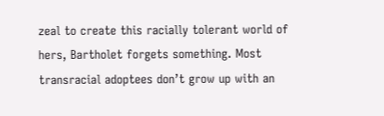zeal to create this racially tolerant world of hers, Bartholet forgets something. Most transracial adoptees don’t grow up with an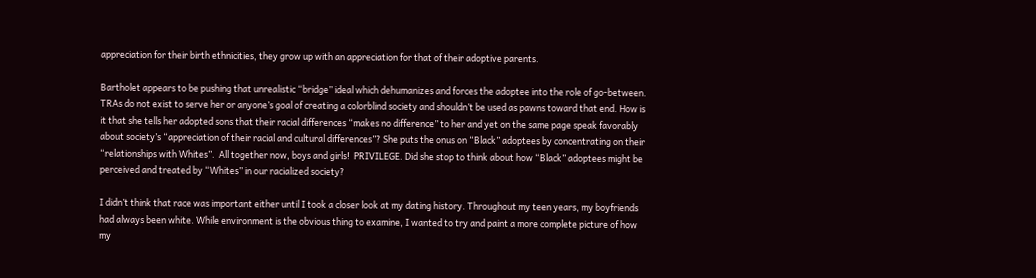appreciation for their birth ethnicities, they grow up with an appreciation for that of their adoptive parents.

Bartholet appears to be pushing that unrealistic “bridge” ideal which dehumanizes and forces the adoptee into the role of go-between. TRAs do not exist to serve her or anyone’s goal of creating a colorblind society and shouldn’t be used as pawns toward that end. How is it that she tells her adopted sons that their racial differences “makes no difference” to her and yet on the same page speak favorably about society’s “appreciation of their racial and cultural differences”? She puts the onus on “Black” adoptees by concentrating on their “relationships with Whites”.  All together now, boys and girls!  PRIVILEGE. Did she stop to think about how “Black” adoptees might be perceived and treated by “Whites” in our racialized society?

I didn’t think that race was important either until I took a closer look at my dating history. Throughout my teen years, my boyfriends had always been white. While environment is the obvious thing to examine, I wanted to try and paint a more complete picture of how my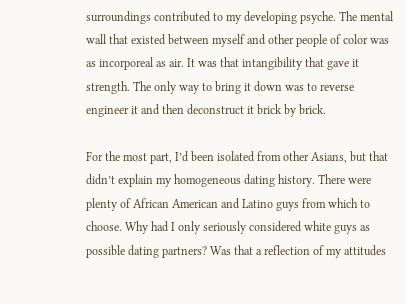surroundings contributed to my developing psyche. The mental wall that existed between myself and other people of color was as incorporeal as air. It was that intangibility that gave it strength. The only way to bring it down was to reverse engineer it and then deconstruct it brick by brick.

For the most part, I’d been isolated from other Asians, but that didn’t explain my homogeneous dating history. There were plenty of African American and Latino guys from which to choose. Why had I only seriously considered white guys as possible dating partners? Was that a reflection of my attitudes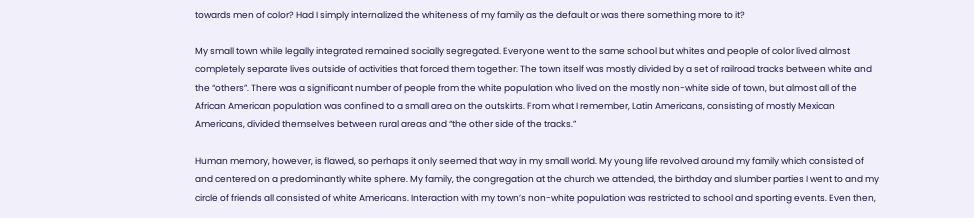towards men of color? Had I simply internalized the whiteness of my family as the default or was there something more to it?

My small town while legally integrated remained socially segregated. Everyone went to the same school but whites and people of color lived almost completely separate lives outside of activities that forced them together. The town itself was mostly divided by a set of railroad tracks between white and the “others”. There was a significant number of people from the white population who lived on the mostly non-white side of town, but almost all of the African American population was confined to a small area on the outskirts. From what I remember, Latin Americans, consisting of mostly Mexican Americans, divided themselves between rural areas and “the other side of the tracks.”

Human memory, however, is flawed, so perhaps it only seemed that way in my small world. My young life revolved around my family which consisted of and centered on a predominantly white sphere. My family, the congregation at the church we attended, the birthday and slumber parties I went to and my circle of friends all consisted of white Americans. Interaction with my town’s non-white population was restricted to school and sporting events. Even then,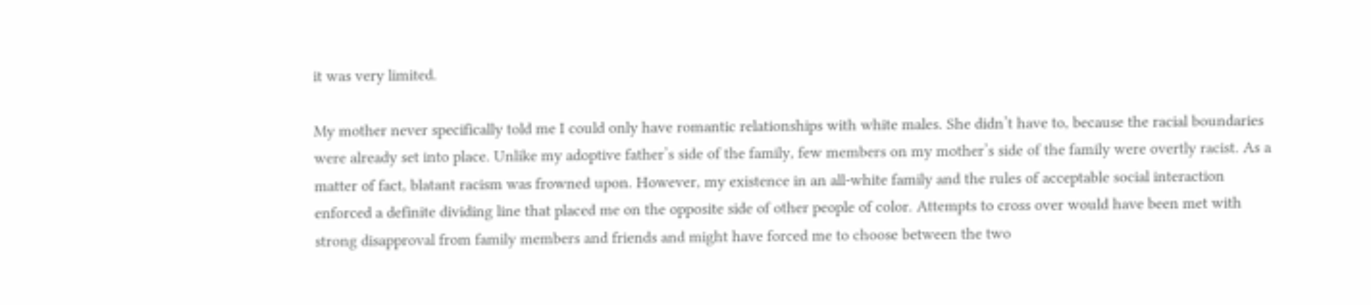it was very limited.

My mother never specifically told me I could only have romantic relationships with white males. She didn’t have to, because the racial boundaries were already set into place. Unlike my adoptive father’s side of the family, few members on my mother’s side of the family were overtly racist. As a matter of fact, blatant racism was frowned upon. However, my existence in an all-white family and the rules of acceptable social interaction enforced a definite dividing line that placed me on the opposite side of other people of color. Attempts to cross over would have been met with strong disapproval from family members and friends and might have forced me to choose between the two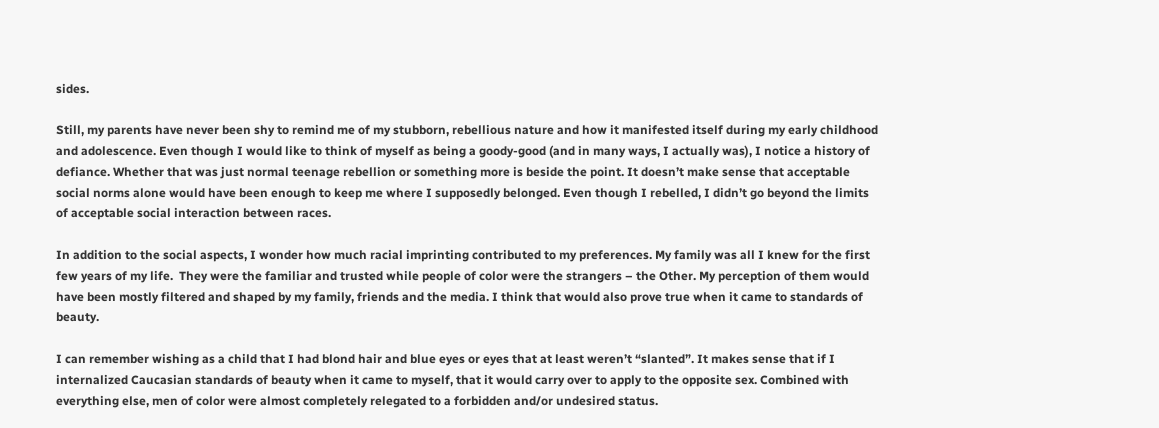sides.

Still, my parents have never been shy to remind me of my stubborn, rebellious nature and how it manifested itself during my early childhood and adolescence. Even though I would like to think of myself as being a goody-good (and in many ways, I actually was), I notice a history of defiance. Whether that was just normal teenage rebellion or something more is beside the point. It doesn’t make sense that acceptable social norms alone would have been enough to keep me where I supposedly belonged. Even though I rebelled, I didn’t go beyond the limits of acceptable social interaction between races.

In addition to the social aspects, I wonder how much racial imprinting contributed to my preferences. My family was all I knew for the first few years of my life.  They were the familiar and trusted while people of color were the strangers – the Other. My perception of them would have been mostly filtered and shaped by my family, friends and the media. I think that would also prove true when it came to standards of beauty.

I can remember wishing as a child that I had blond hair and blue eyes or eyes that at least weren’t “slanted”. It makes sense that if I internalized Caucasian standards of beauty when it came to myself, that it would carry over to apply to the opposite sex. Combined with everything else, men of color were almost completely relegated to a forbidden and/or undesired status.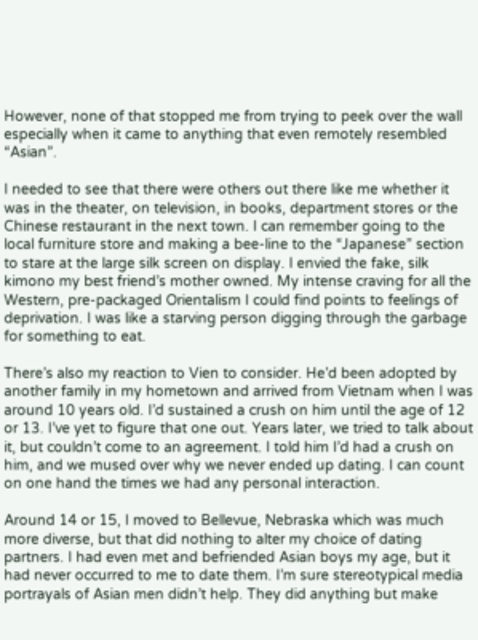However, none of that stopped me from trying to peek over the wall especially when it came to anything that even remotely resembled “Asian”.

I needed to see that there were others out there like me whether it was in the theater, on television, in books, department stores or the Chinese restaurant in the next town. I can remember going to the local furniture store and making a bee-line to the “Japanese” section to stare at the large silk screen on display. I envied the fake, silk kimono my best friend’s mother owned. My intense craving for all the Western, pre-packaged Orientalism I could find points to feelings of deprivation. I was like a starving person digging through the garbage for something to eat.

There’s also my reaction to Vien to consider. He’d been adopted by another family in my hometown and arrived from Vietnam when I was around 10 years old. I’d sustained a crush on him until the age of 12 or 13. I’ve yet to figure that one out. Years later, we tried to talk about it, but couldn’t come to an agreement. I told him I’d had a crush on him, and we mused over why we never ended up dating. I can count on one hand the times we had any personal interaction.

Around 14 or 15, I moved to Bellevue, Nebraska which was much more diverse, but that did nothing to alter my choice of dating partners. I had even met and befriended Asian boys my age, but it had never occurred to me to date them. I’m sure stereotypical media portrayals of Asian men didn’t help. They did anything but make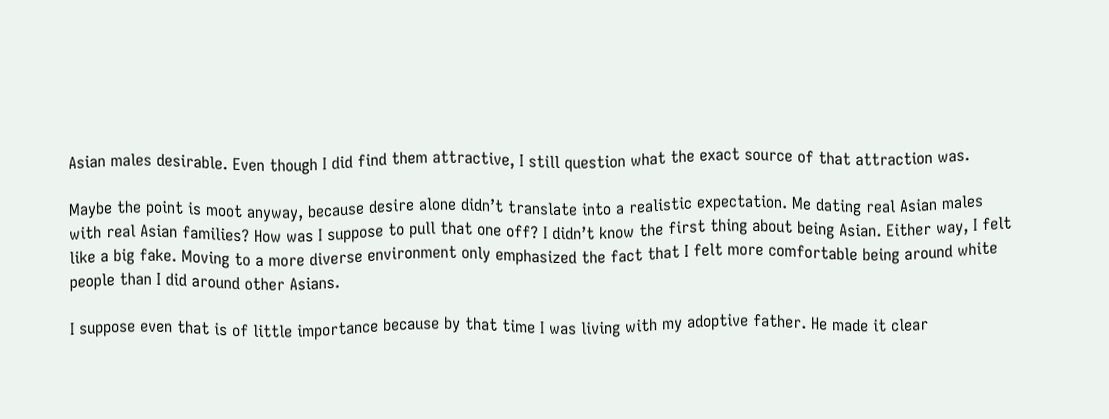Asian males desirable. Even though I did find them attractive, I still question what the exact source of that attraction was.

Maybe the point is moot anyway, because desire alone didn’t translate into a realistic expectation. Me dating real Asian males with real Asian families? How was I suppose to pull that one off? I didn’t know the first thing about being Asian. Either way, I felt like a big fake. Moving to a more diverse environment only emphasized the fact that I felt more comfortable being around white people than I did around other Asians.

I suppose even that is of little importance because by that time I was living with my adoptive father. He made it clear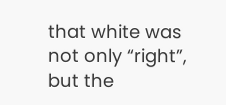that white was not only “right”, but the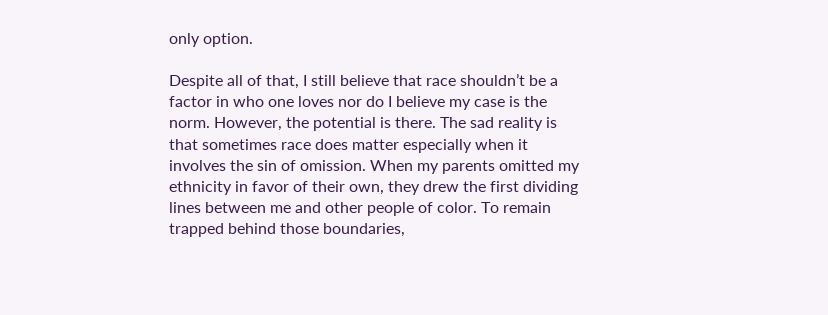only option.

Despite all of that, I still believe that race shouldn’t be a factor in who one loves nor do I believe my case is the norm. However, the potential is there. The sad reality is that sometimes race does matter especially when it involves the sin of omission. When my parents omitted my ethnicity in favor of their own, they drew the first dividing lines between me and other people of color. To remain trapped behind those boundaries,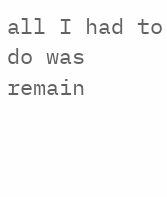all I had to do was remain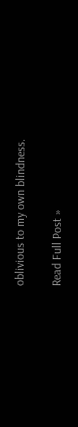oblivious to my own blindness.

Read Full Post »